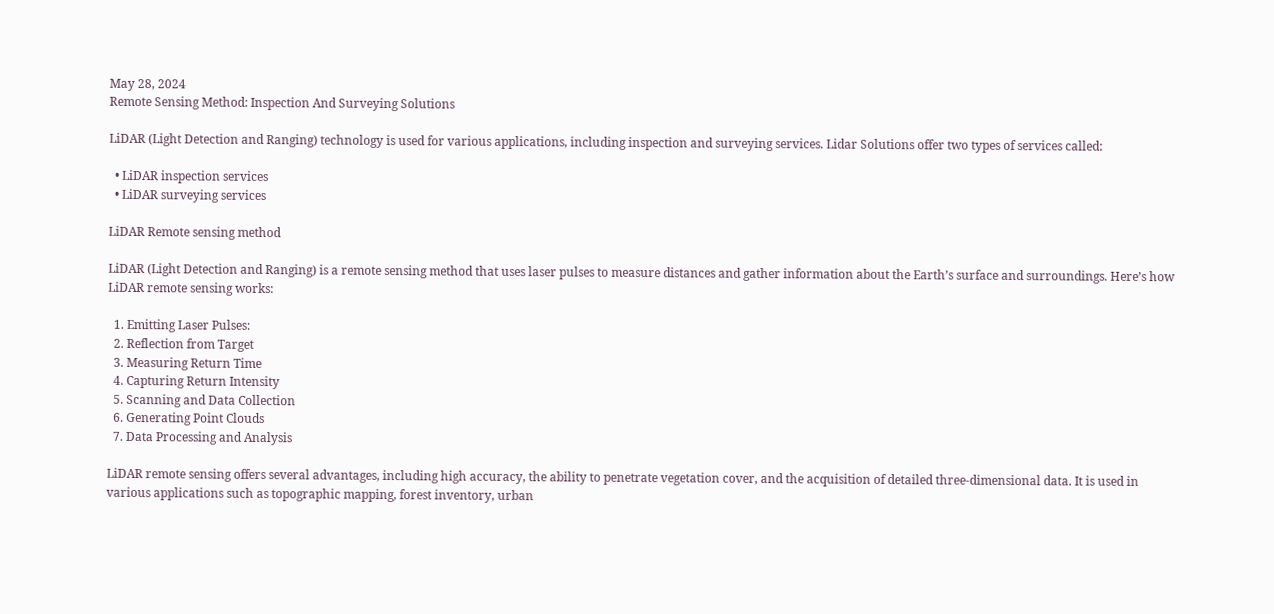May 28, 2024
Remote Sensing Method: Inspection And Surveying Solutions

LiDAR (Light Detection and Ranging) technology is used for various applications, including inspection and surveying services. Lidar Solutions offer two types of services called:

  • LiDAR inspection services
  • LiDAR surveying services

LiDAR Remote sensing method

LiDAR (Light Detection and Ranging) is a remote sensing method that uses laser pulses to measure distances and gather information about the Earth’s surface and surroundings. Here’s how LiDAR remote sensing works:

  1. Emitting Laser Pulses:
  2. Reflection from Target
  3. Measuring Return Time
  4. Capturing Return Intensity
  5. Scanning and Data Collection
  6. Generating Point Clouds
  7. Data Processing and Analysis

LiDAR remote sensing offers several advantages, including high accuracy, the ability to penetrate vegetation cover, and the acquisition of detailed three-dimensional data. It is used in various applications such as topographic mapping, forest inventory, urban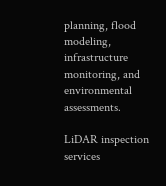planning, flood modeling, infrastructure monitoring, and environmental assessments.

LiDAR inspection services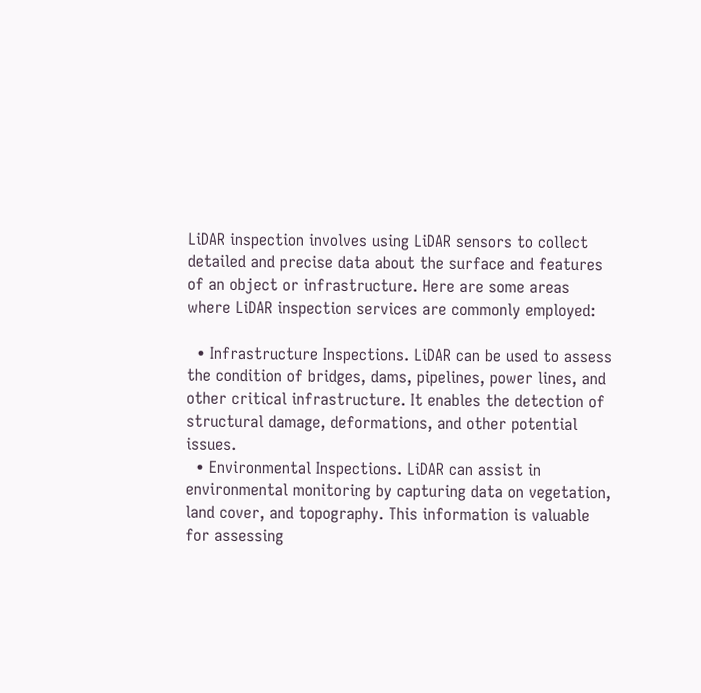LiDAR inspection involves using LiDAR sensors to collect detailed and precise data about the surface and features of an object or infrastructure. Here are some areas where LiDAR inspection services are commonly employed:

  • Infrastructure Inspections. LiDAR can be used to assess the condition of bridges, dams, pipelines, power lines, and other critical infrastructure. It enables the detection of structural damage, deformations, and other potential issues.
  • Environmental Inspections. LiDAR can assist in environmental monitoring by capturing data on vegetation, land cover, and topography. This information is valuable for assessing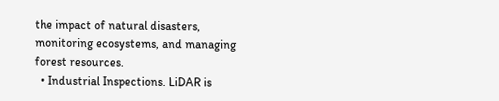the impact of natural disasters, monitoring ecosystems, and managing forest resources.
  • Industrial Inspections. LiDAR is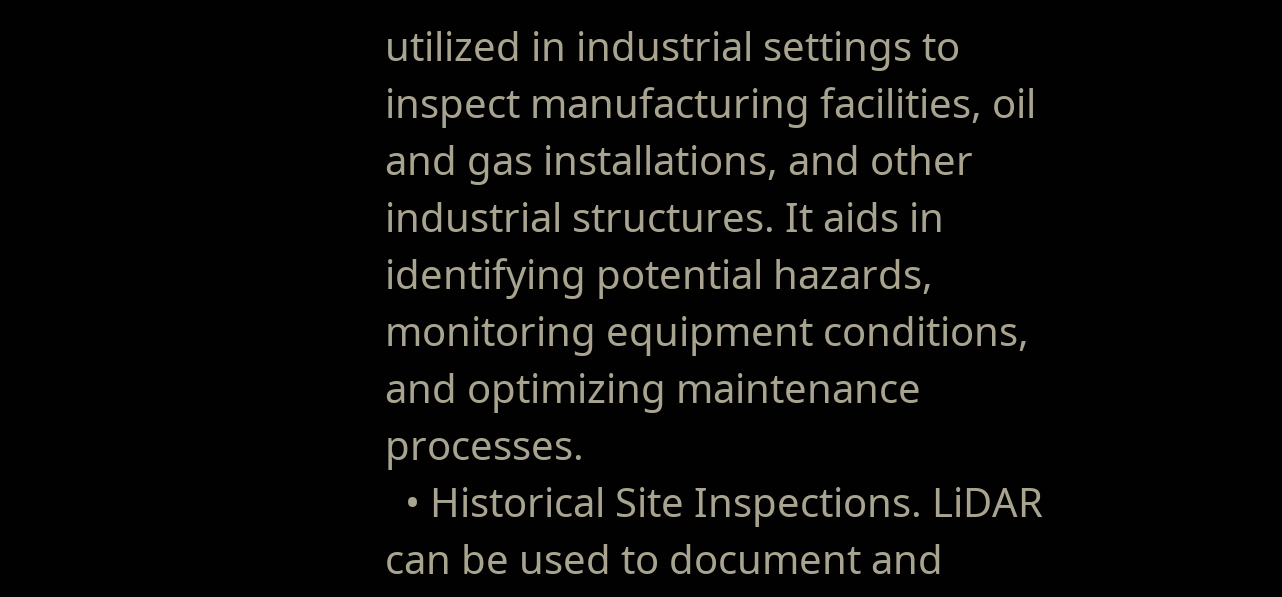utilized in industrial settings to inspect manufacturing facilities, oil and gas installations, and other industrial structures. It aids in identifying potential hazards, monitoring equipment conditions, and optimizing maintenance processes.
  • Historical Site Inspections. LiDAR can be used to document and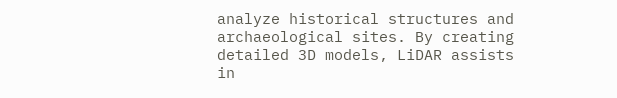analyze historical structures and archaeological sites. By creating detailed 3D models, LiDAR assists in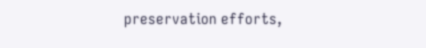preservation efforts,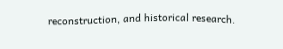reconstruction, and historical research.